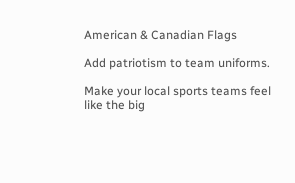American & Canadian Flags

Add patriotism to team uniforms.

Make your local sports teams feel like the big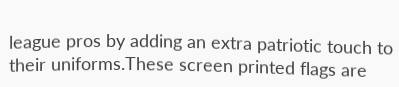league pros by adding an extra patriotic touch to their uniforms.These screen printed flags are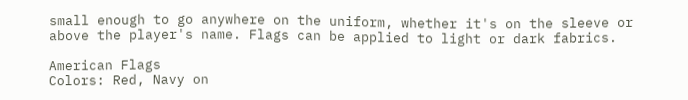small enough to go anywhere on the uniform, whether it's on the sleeve or above the player's name. Flags can be applied to light or dark fabrics.

American Flags
Colors: Red, Navy on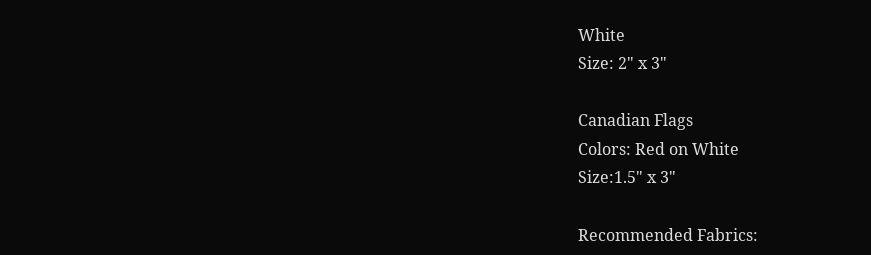White
Size: 2" x 3"

Canadian Flags
Colors: Red on White
Size:1.5" x 3"

Recommended Fabrics: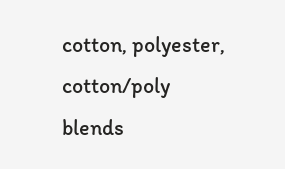cotton, polyester, cotton/poly blends